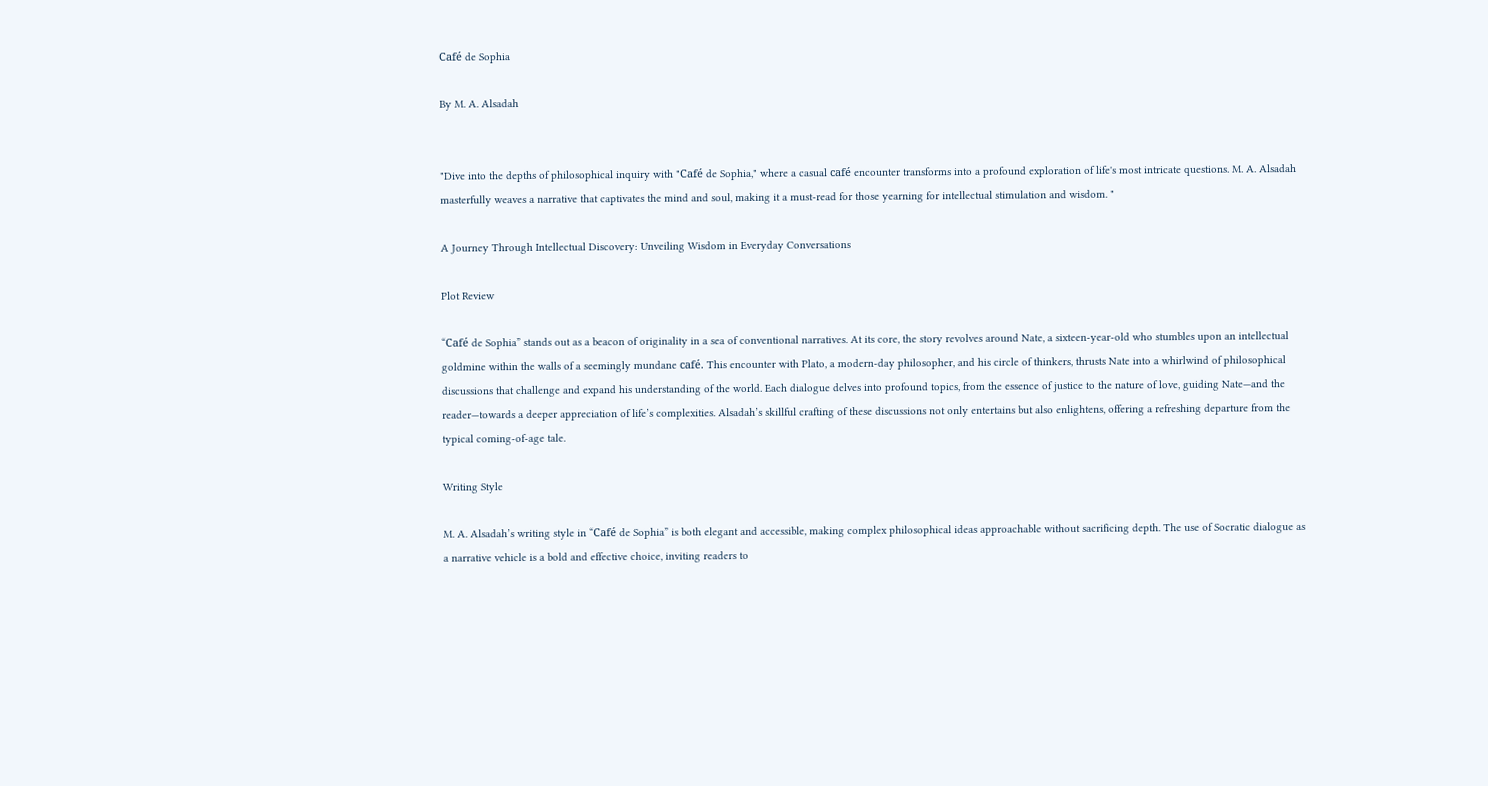Café de Sophia

By M. A. Alsadah


"Dive into the depths of philosophical inquiry with "Café de Sophia," where a casual café encounter transforms into a profound exploration of life's most intricate questions. M. A. Alsadah masterfully weaves a narrative that captivates the mind and soul, making it a must-read for those yearning for intellectual stimulation and wisdom. "

A Journey Through Intellectual Discovery: Unveiling Wisdom in Everyday Conversations

Plot Review

“Café de Sophia” stands out as a beacon of originality in a sea of conventional narratives. At its core, the story revolves around Nate, a sixteen-year-old who stumbles upon an intellectual goldmine within the walls of a seemingly mundane café. This encounter with Plato, a modern-day philosopher, and his circle of thinkers, thrusts Nate into a whirlwind of philosophical discussions that challenge and expand his understanding of the world. Each dialogue delves into profound topics, from the essence of justice to the nature of love, guiding Nate—and the reader—towards a deeper appreciation of life’s complexities. Alsadah’s skillful crafting of these discussions not only entertains but also enlightens, offering a refreshing departure from the typical coming-of-age tale.

Writing Style

M. A. Alsadah’s writing style in “Café de Sophia” is both elegant and accessible, making complex philosophical ideas approachable without sacrificing depth. The use of Socratic dialogue as a narrative vehicle is a bold and effective choice, inviting readers to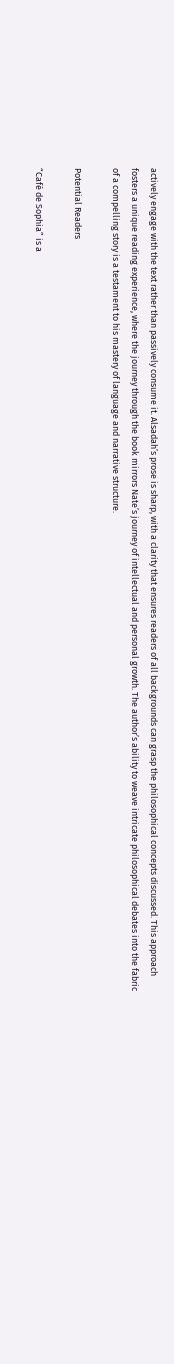actively engage with the text rather than passively consume it. Alsadah’s prose is sharp, with a clarity that ensures readers of all backgrounds can grasp the philosophical concepts discussed. This approach fosters a unique reading experience, where the journey through the book mirrors Nate’s journey of intellectual and personal growth. The author’s ability to weave intricate philosophical debates into the fabric of a compelling story is a testament to his mastery of language and narrative structure.

Potential Readers

“Café de Sophia” is a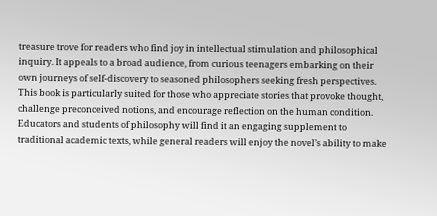treasure trove for readers who find joy in intellectual stimulation and philosophical inquiry. It appeals to a broad audience, from curious teenagers embarking on their own journeys of self-discovery to seasoned philosophers seeking fresh perspectives. This book is particularly suited for those who appreciate stories that provoke thought, challenge preconceived notions, and encourage reflection on the human condition. Educators and students of philosophy will find it an engaging supplement to traditional academic texts, while general readers will enjoy the novel’s ability to make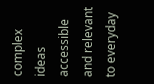complex ideas accessible and relevant to everyday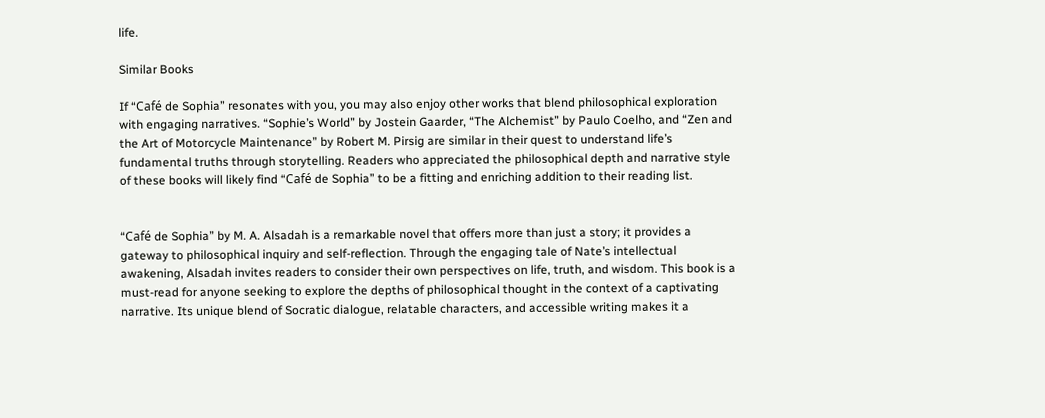life.

Similar Books

If “Café de Sophia” resonates with you, you may also enjoy other works that blend philosophical exploration with engaging narratives. “Sophie’s World” by Jostein Gaarder, “The Alchemist” by Paulo Coelho, and “Zen and the Art of Motorcycle Maintenance” by Robert M. Pirsig are similar in their quest to understand life’s fundamental truths through storytelling. Readers who appreciated the philosophical depth and narrative style of these books will likely find “Café de Sophia” to be a fitting and enriching addition to their reading list.


“Café de Sophia” by M. A. Alsadah is a remarkable novel that offers more than just a story; it provides a gateway to philosophical inquiry and self-reflection. Through the engaging tale of Nate’s intellectual awakening, Alsadah invites readers to consider their own perspectives on life, truth, and wisdom. This book is a must-read for anyone seeking to explore the depths of philosophical thought in the context of a captivating narrative. Its unique blend of Socratic dialogue, relatable characters, and accessible writing makes it a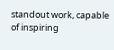standout work, capable of inspiring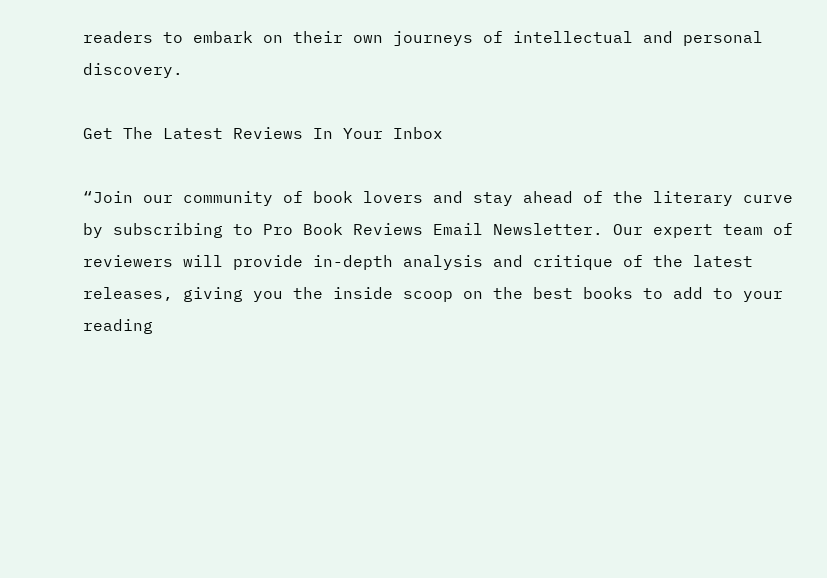readers to embark on their own journeys of intellectual and personal discovery.

Get The Latest Reviews In Your Inbox

“Join our community of book lovers and stay ahead of the literary curve by subscribing to Pro Book Reviews Email Newsletter. Our expert team of reviewers will provide in-depth analysis and critique of the latest releases, giving you the inside scoop on the best books to add to your reading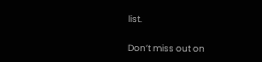list.

Don’t miss out on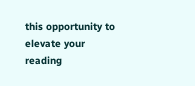this opportunity to elevate your reading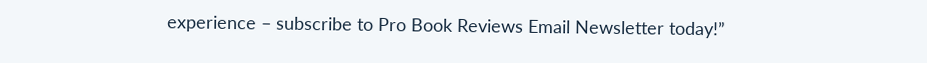experience – subscribe to Pro Book Reviews Email Newsletter today!”